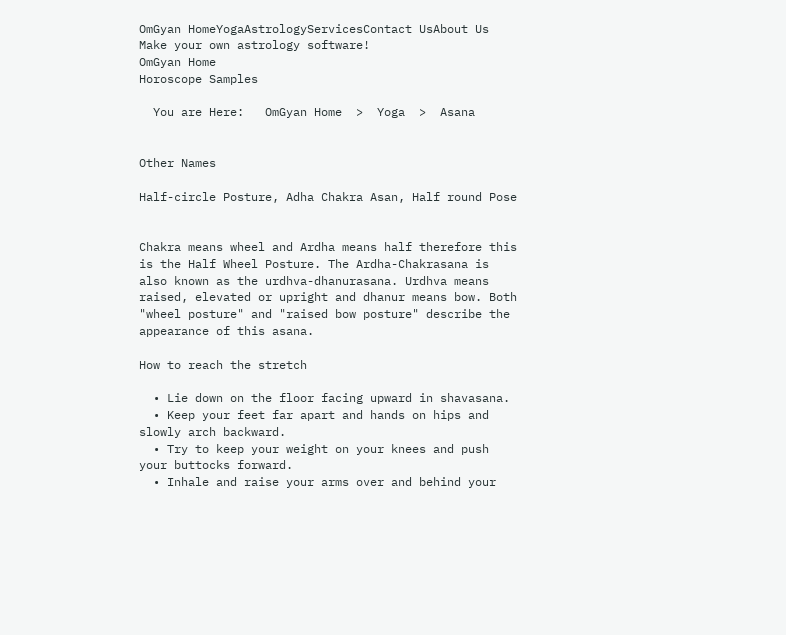OmGyan HomeYogaAstrologyServicesContact UsAbout Us
Make your own astrology software!
OmGyan Home
Horoscope Samples

  You are Here:   OmGyan Home  >  Yoga  >  Asana


Other Names

Half-circle Posture, Adha Chakra Asan, Half round Pose


Chakra means wheel and Ardha means half therefore this is the Half Wheel Posture. The Ardha-Chakrasana is also known as the urdhva-dhanurasana. Urdhva means raised, elevated or upright and dhanur means bow. Both "wheel posture" and "raised bow posture" describe the appearance of this asana.

How to reach the stretch

  • Lie down on the floor facing upward in shavasana.
  • Keep your feet far apart and hands on hips and slowly arch backward.
  • Try to keep your weight on your knees and push your buttocks forward.
  • Inhale and raise your arms over and behind your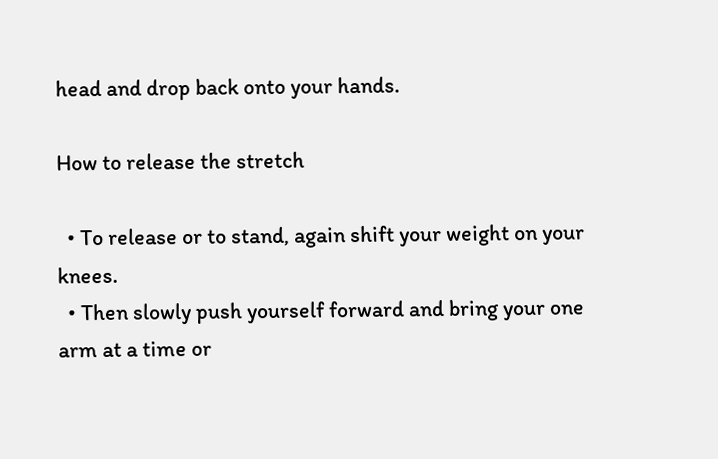head and drop back onto your hands.

How to release the stretch

  • To release or to stand, again shift your weight on your knees.
  • Then slowly push yourself forward and bring your one arm at a time or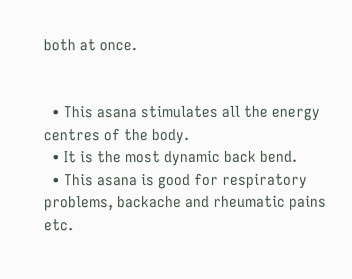both at once.


  • This asana stimulates all the energy centres of the body.
  • It is the most dynamic back bend.
  • This asana is good for respiratory problems, backache and rheumatic pains etc.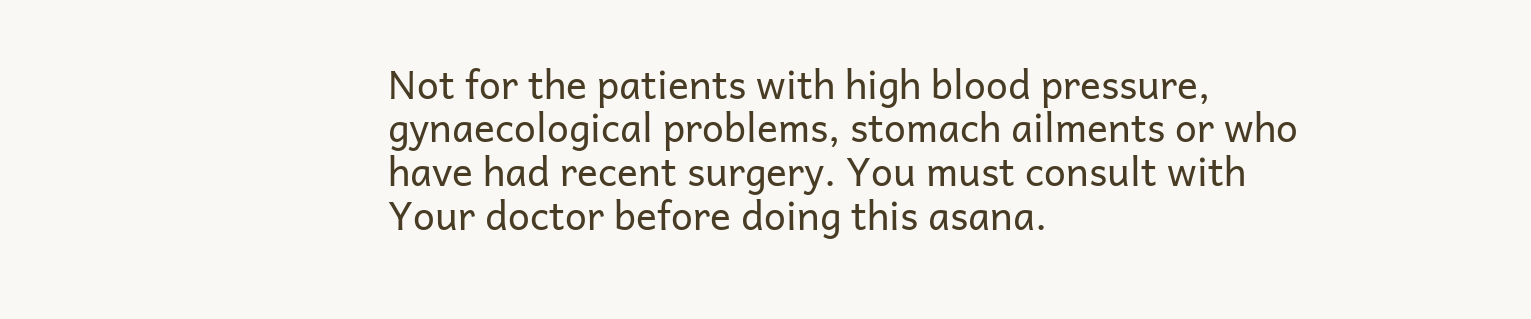Not for the patients with high blood pressure, gynaecological problems, stomach ailments or who have had recent surgery. You must consult with Your doctor before doing this asana.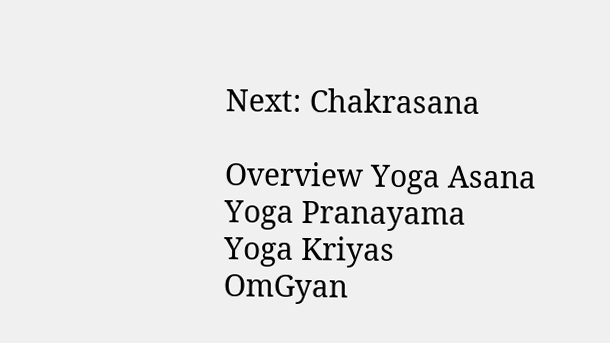Next: Chakrasana

Overview Yoga Asana
Yoga Pranayama
Yoga Kriyas
OmGyan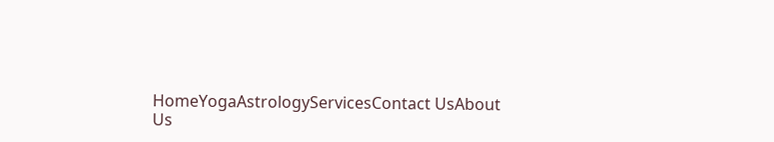HomeYogaAstrologyServicesContact UsAbout Us